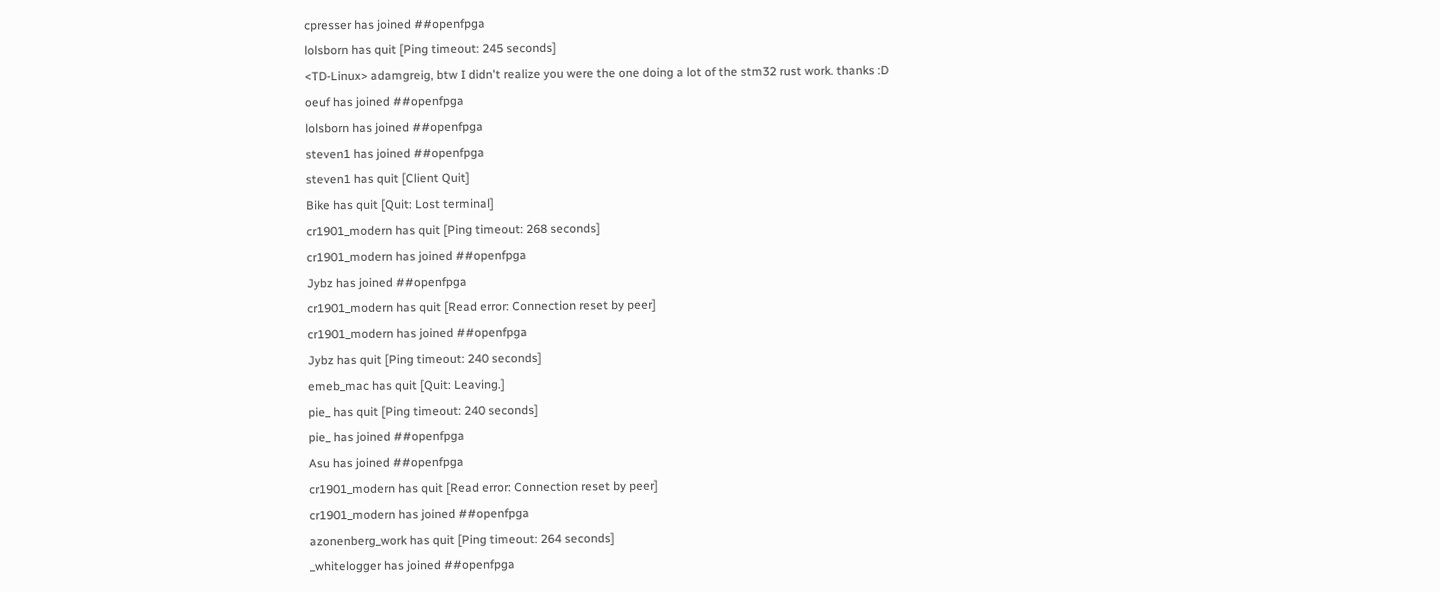cpresser has joined ##openfpga
lolsborn has quit [Ping timeout: 245 seconds]
<TD-Linux> adamgreig, btw I didn't realize you were the one doing a lot of the stm32 rust work. thanks :D
oeuf has joined ##openfpga
lolsborn has joined ##openfpga
steven1 has joined ##openfpga
steven1 has quit [Client Quit]
Bike has quit [Quit: Lost terminal]
cr1901_modern has quit [Ping timeout: 268 seconds]
cr1901_modern has joined ##openfpga
Jybz has joined ##openfpga
cr1901_modern has quit [Read error: Connection reset by peer]
cr1901_modern has joined ##openfpga
Jybz has quit [Ping timeout: 240 seconds]
emeb_mac has quit [Quit: Leaving.]
pie_ has quit [Ping timeout: 240 seconds]
pie_ has joined ##openfpga
Asu has joined ##openfpga
cr1901_modern has quit [Read error: Connection reset by peer]
cr1901_modern has joined ##openfpga
azonenberg_work has quit [Ping timeout: 264 seconds]
_whitelogger has joined ##openfpga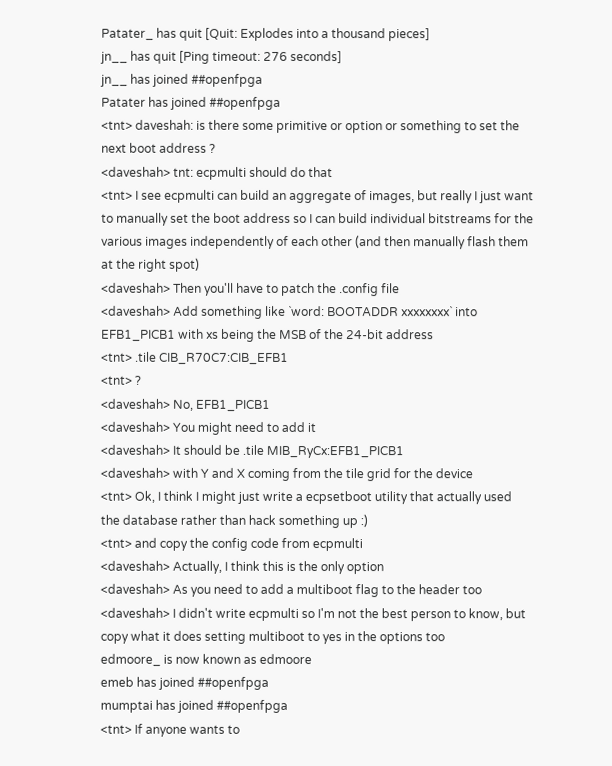Patater_ has quit [Quit: Explodes into a thousand pieces]
jn__ has quit [Ping timeout: 276 seconds]
jn__ has joined ##openfpga
Patater has joined ##openfpga
<tnt> daveshah: is there some primitive or option or something to set the next boot address ?
<daveshah> tnt: ecpmulti should do that
<tnt> I see ecpmulti can build an aggregate of images, but really I just want to manually set the boot address so I can build individual bitstreams for the various images independently of each other (and then manually flash them at the right spot)
<daveshah> Then you'll have to patch the .config file
<daveshah> Add something like `word: BOOTADDR xxxxxxxx` into EFB1_PICB1 with xs being the MSB of the 24-bit address
<tnt> .tile CIB_R70C7:CIB_EFB1
<tnt> ?
<daveshah> No, EFB1_PICB1
<daveshah> You might need to add it
<daveshah> It should be .tile MIB_RyCx:EFB1_PICB1
<daveshah> with Y and X coming from the tile grid for the device
<tnt> Ok, I think I might just write a ecpsetboot utility that actually used the database rather than hack something up :)
<tnt> and copy the config code from ecpmulti
<daveshah> Actually, I think this is the only option
<daveshah> As you need to add a multiboot flag to the header too
<daveshah> I didn't write ecpmulti so I'm not the best person to know, but copy what it does setting multiboot to yes in the options too
edmoore_ is now known as edmoore
emeb has joined ##openfpga
mumptai has joined ##openfpga
<tnt> If anyone wants to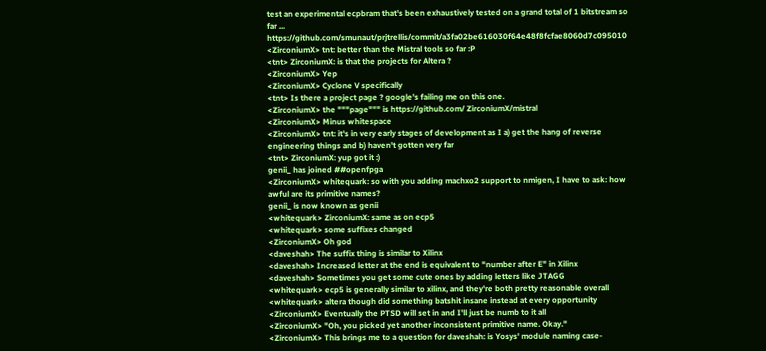test an experimental ecpbram that's been exhaustively tested on a grand total of 1 bitstream so far ... https://github.com/smunaut/prjtrellis/commit/a3fa02be616030f64e48f8fcfae8060d7c095010
<ZirconiumX> tnt: better than the Mistral tools so far :P
<tnt> ZirconiumX: is that the projects for Altera ?
<ZirconiumX> Yep
<ZirconiumX> Cyclone V specifically
<tnt> Is there a project page ? google's failing me on this one.
<ZirconiumX> the """page""" is https://github.com/ ZirconiumX/mistral
<ZirconiumX> Minus whitespace
<ZirconiumX> tnt: it's in very early stages of development as I a) get the hang of reverse engineering things and b) haven't gotten very far
<tnt> ZirconiumX: yup got it :)
genii_ has joined ##openfpga
<ZirconiumX> whitequark: so with you adding machxo2 support to nmigen, I have to ask: how awful are its primitive names?
genii_ is now known as genii
<whitequark> ZirconiumX: same as on ecp5
<whitequark> some suffixes changed
<ZirconiumX> Oh god
<daveshah> The suffix thing is similar to Xilinx
<daveshah> Increased letter at the end is equivalent to "number after E" in Xilinx
<daveshah> Sometimes you get some cute ones by adding letters like JTAGG
<whitequark> ecp5 is generally similar to xilinx, and they're both pretty reasonable overall
<whitequark> altera though did something batshit insane instead at every opportunity
<ZirconiumX> Eventually the PTSD will set in and I'll just be numb to it all
<ZirconiumX> "Oh, you picked yet another inconsistent primitive name. Okay."
<ZirconiumX> This brings me to a question for daveshah: is Yosys' module naming case-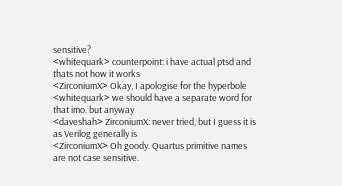sensitive?
<whitequark> counterpoint: i have actual ptsd and thats not how it works
<ZirconiumX> Okay, I apologise for the hyperbole
<whitequark> we should have a separate word for that imo. but anyway
<daveshah> ZirconiumX: never tried, but I guess it is as Verilog generally is
<ZirconiumX> Oh goody. Quartus primitive names are not case sensitive.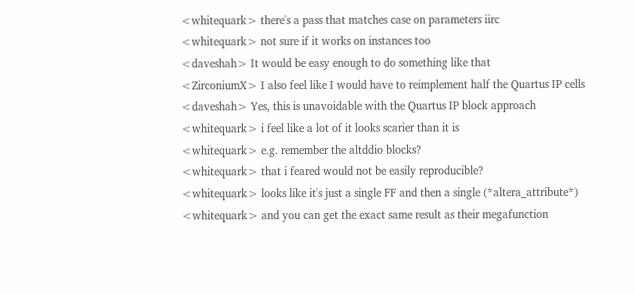<whitequark> there's a pass that matches case on parameters iirc
<whitequark> not sure if it works on instances too
<daveshah> It would be easy enough to do something like that
<ZirconiumX> I also feel like I would have to reimplement half the Quartus IP cells
<daveshah> Yes, this is unavoidable with the Quartus IP block approach
<whitequark> i feel like a lot of it looks scarier than it is
<whitequark> e.g. remember the altddio blocks?
<whitequark> that i feared would not be easily reproducible?
<whitequark> looks like it's just a single FF and then a single (*altera_attribute*)
<whitequark> and you can get the exact same result as their megafunction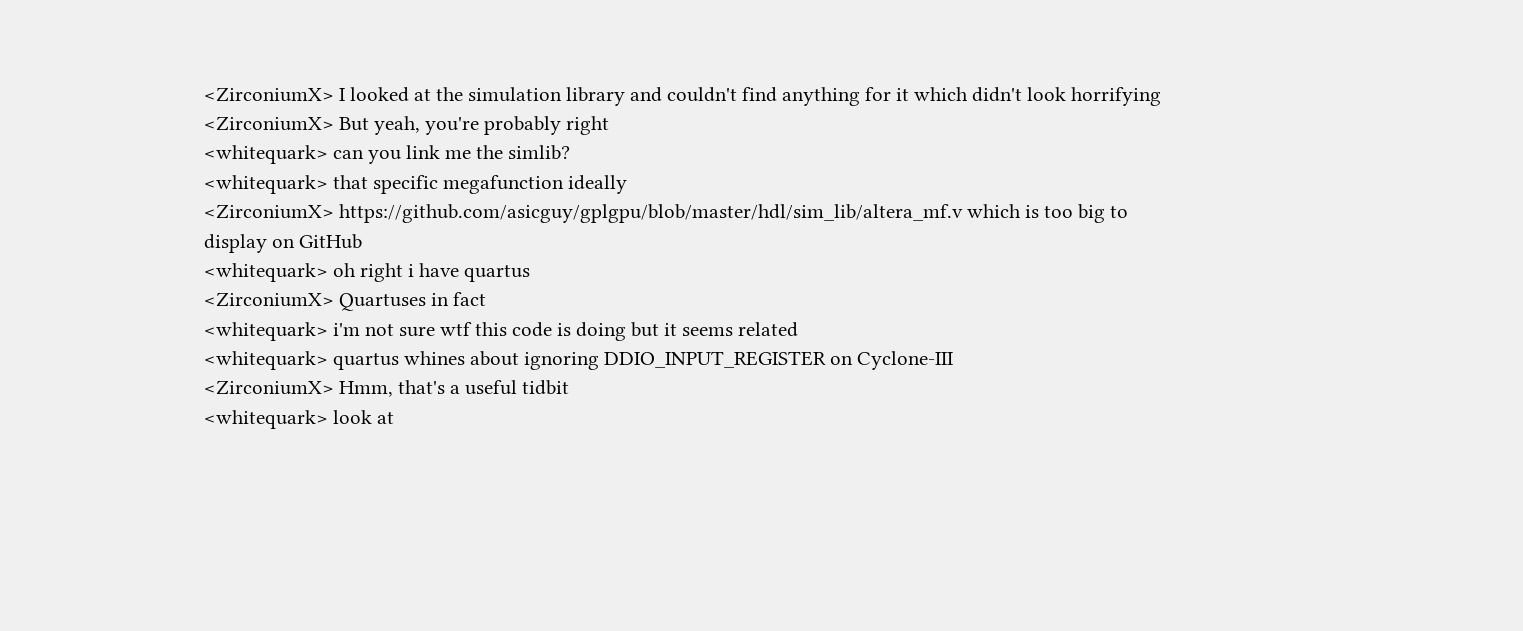<ZirconiumX> I looked at the simulation library and couldn't find anything for it which didn't look horrifying
<ZirconiumX> But yeah, you're probably right
<whitequark> can you link me the simlib?
<whitequark> that specific megafunction ideally
<ZirconiumX> https://github.com/asicguy/gplgpu/blob/master/hdl/sim_lib/altera_mf.v which is too big to display on GitHub
<whitequark> oh right i have quartus
<ZirconiumX> Quartuses in fact
<whitequark> i'm not sure wtf this code is doing but it seems related
<whitequark> quartus whines about ignoring DDIO_INPUT_REGISTER on Cyclone-III
<ZirconiumX> Hmm, that's a useful tidbit
<whitequark> look at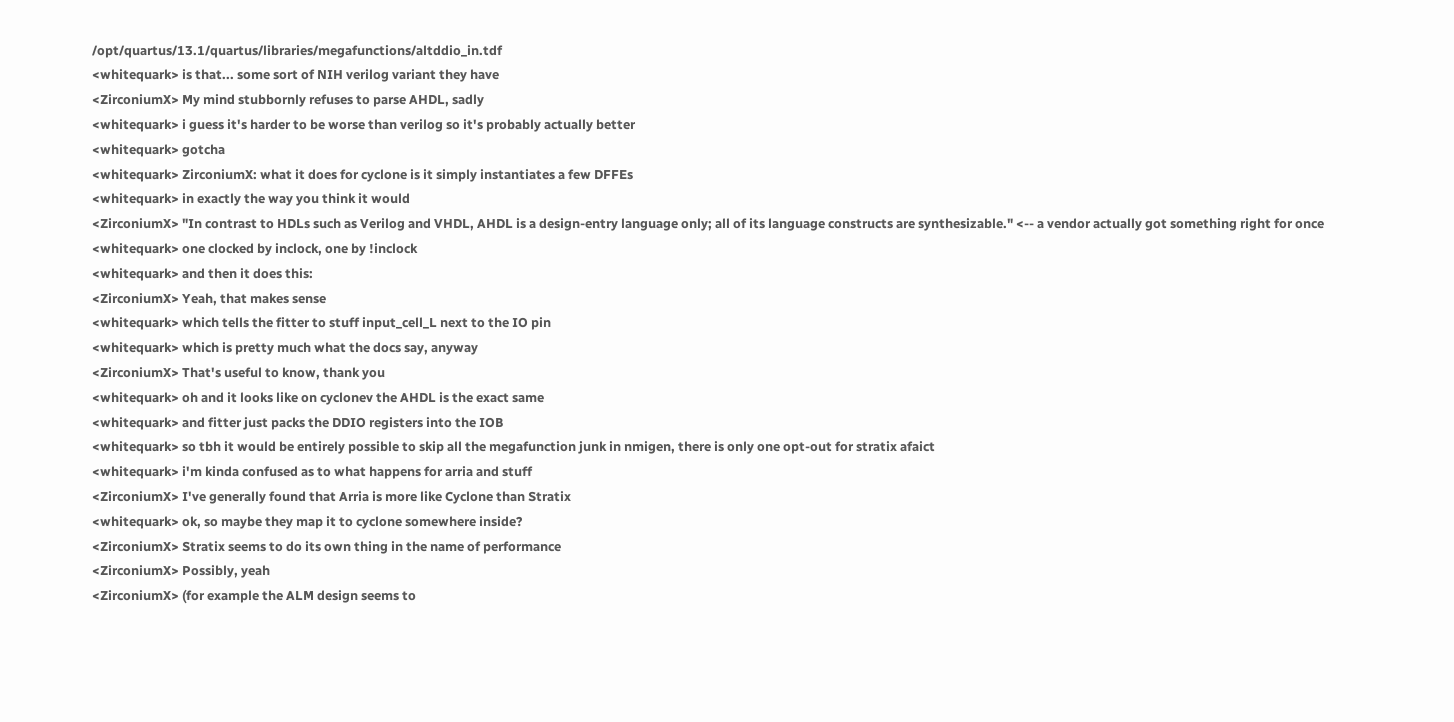/opt/quartus/13.1/quartus/libraries/megafunctions/altddio_in.tdf
<whitequark> is that... some sort of NIH verilog variant they have
<ZirconiumX> My mind stubbornly refuses to parse AHDL, sadly
<whitequark> i guess it's harder to be worse than verilog so it's probably actually better
<whitequark> gotcha
<whitequark> ZirconiumX: what it does for cyclone is it simply instantiates a few DFFEs
<whitequark> in exactly the way you think it would
<ZirconiumX> "In contrast to HDLs such as Verilog and VHDL, AHDL is a design-entry language only; all of its language constructs are synthesizable." <-- a vendor actually got something right for once
<whitequark> one clocked by inclock, one by !inclock
<whitequark> and then it does this:
<ZirconiumX> Yeah, that makes sense
<whitequark> which tells the fitter to stuff input_cell_L next to the IO pin
<whitequark> which is pretty much what the docs say, anyway
<ZirconiumX> That's useful to know, thank you
<whitequark> oh and it looks like on cyclonev the AHDL is the exact same
<whitequark> and fitter just packs the DDIO registers into the IOB
<whitequark> so tbh it would be entirely possible to skip all the megafunction junk in nmigen, there is only one opt-out for stratix afaict
<whitequark> i'm kinda confused as to what happens for arria and stuff
<ZirconiumX> I've generally found that Arria is more like Cyclone than Stratix
<whitequark> ok, so maybe they map it to cyclone somewhere inside?
<ZirconiumX> Stratix seems to do its own thing in the name of performance
<ZirconiumX> Possibly, yeah
<ZirconiumX> (for example the ALM design seems to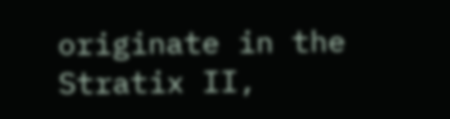originate in the Stratix II,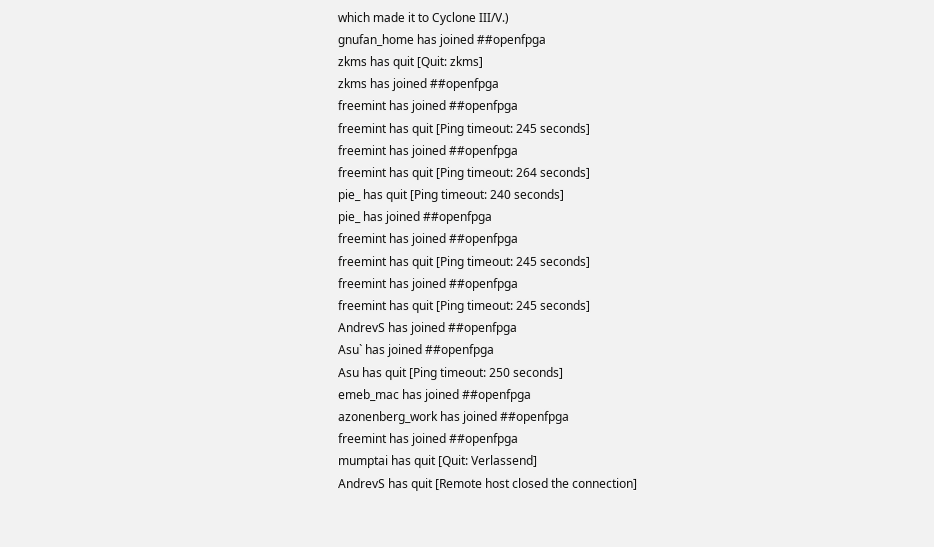which made it to Cyclone III/V.)
gnufan_home has joined ##openfpga
zkms has quit [Quit: zkms]
zkms has joined ##openfpga
freemint has joined ##openfpga
freemint has quit [Ping timeout: 245 seconds]
freemint has joined ##openfpga
freemint has quit [Ping timeout: 264 seconds]
pie_ has quit [Ping timeout: 240 seconds]
pie_ has joined ##openfpga
freemint has joined ##openfpga
freemint has quit [Ping timeout: 245 seconds]
freemint has joined ##openfpga
freemint has quit [Ping timeout: 245 seconds]
AndrevS has joined ##openfpga
Asu` has joined ##openfpga
Asu has quit [Ping timeout: 250 seconds]
emeb_mac has joined ##openfpga
azonenberg_work has joined ##openfpga
freemint has joined ##openfpga
mumptai has quit [Quit: Verlassend]
AndrevS has quit [Remote host closed the connection]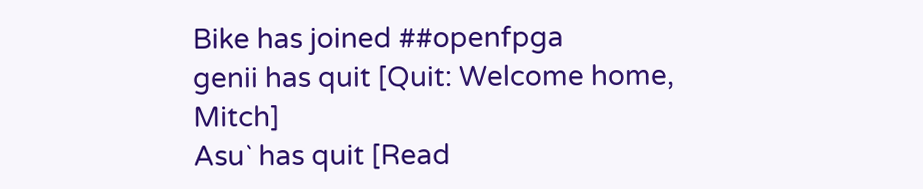Bike has joined ##openfpga
genii has quit [Quit: Welcome home, Mitch]
Asu` has quit [Read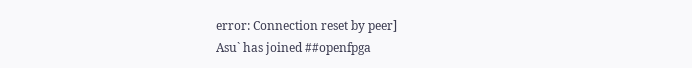error: Connection reset by peer]
Asu` has joined ##openfpga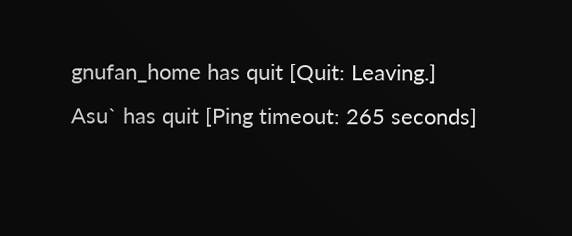gnufan_home has quit [Quit: Leaving.]
Asu` has quit [Ping timeout: 265 seconds]